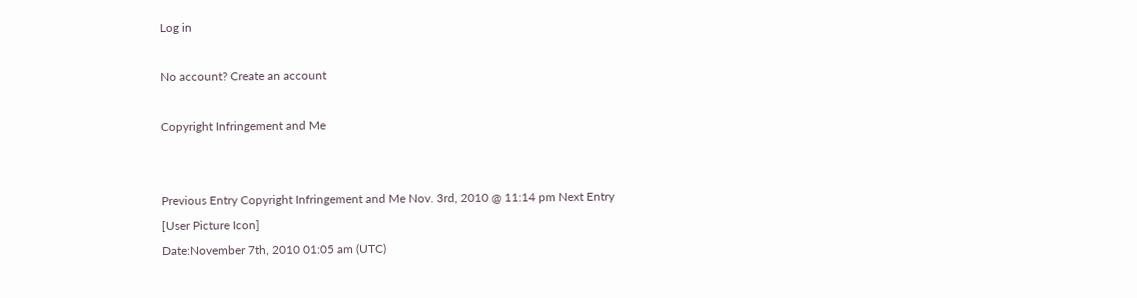Log in

No account? Create an account

Copyright Infringement and Me


Previous Entry Copyright Infringement and Me Nov. 3rd, 2010 @ 11:14 pm Next Entry
[User Picture Icon]
Date:November 7th, 2010 01:05 am (UTC)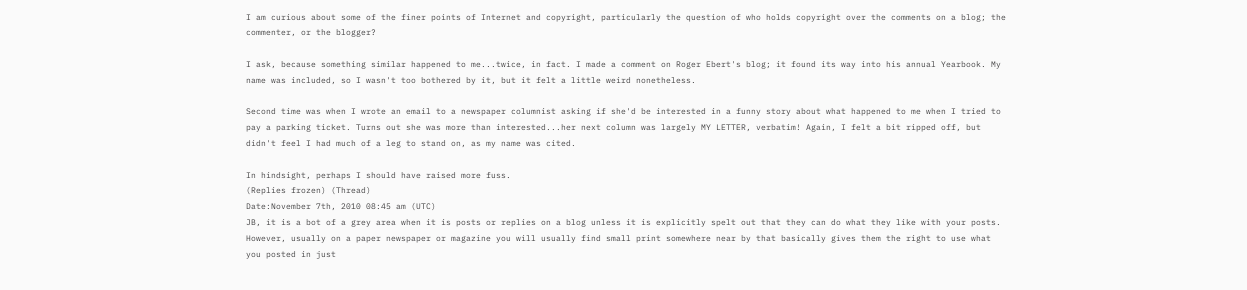I am curious about some of the finer points of Internet and copyright, particularly the question of who holds copyright over the comments on a blog; the commenter, or the blogger?

I ask, because something similar happened to me...twice, in fact. I made a comment on Roger Ebert's blog; it found its way into his annual Yearbook. My name was included, so I wasn't too bothered by it, but it felt a little weird nonetheless.

Second time was when I wrote an email to a newspaper columnist asking if she'd be interested in a funny story about what happened to me when I tried to pay a parking ticket. Turns out she was more than interested...her next column was largely MY LETTER, verbatim! Again, I felt a bit ripped off, but didn't feel I had much of a leg to stand on, as my name was cited.

In hindsight, perhaps I should have raised more fuss.
(Replies frozen) (Thread)
Date:November 7th, 2010 08:45 am (UTC)
JB, it is a bot of a grey area when it is posts or replies on a blog unless it is explicitly spelt out that they can do what they like with your posts. However, usually on a paper newspaper or magazine you will usually find small print somewhere near by that basically gives them the right to use what you posted in just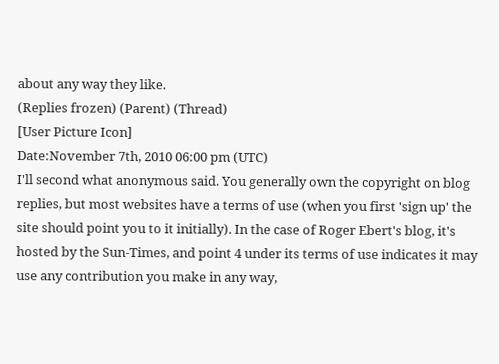about any way they like.
(Replies frozen) (Parent) (Thread)
[User Picture Icon]
Date:November 7th, 2010 06:00 pm (UTC)
I'll second what anonymous said. You generally own the copyright on blog replies, but most websites have a terms of use (when you first 'sign up' the site should point you to it initially). In the case of Roger Ebert's blog, it's hosted by the Sun-Times, and point 4 under its terms of use indicates it may use any contribution you make in any way,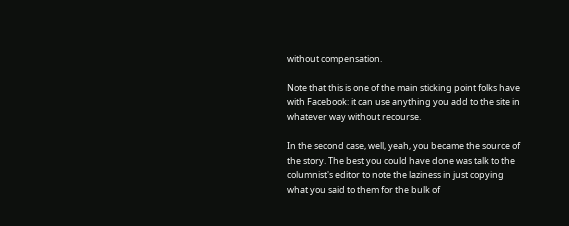without compensation.

Note that this is one of the main sticking point folks have with Facebook: it can use anything you add to the site in whatever way without recourse.

In the second case, well, yeah, you became the source of the story. The best you could have done was talk to the columnist's editor to note the laziness in just copying what you said to them for the bulk of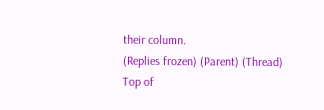their column.
(Replies frozen) (Parent) (Thread)
Top of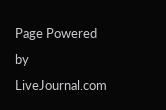Page Powered by LiveJournal.com